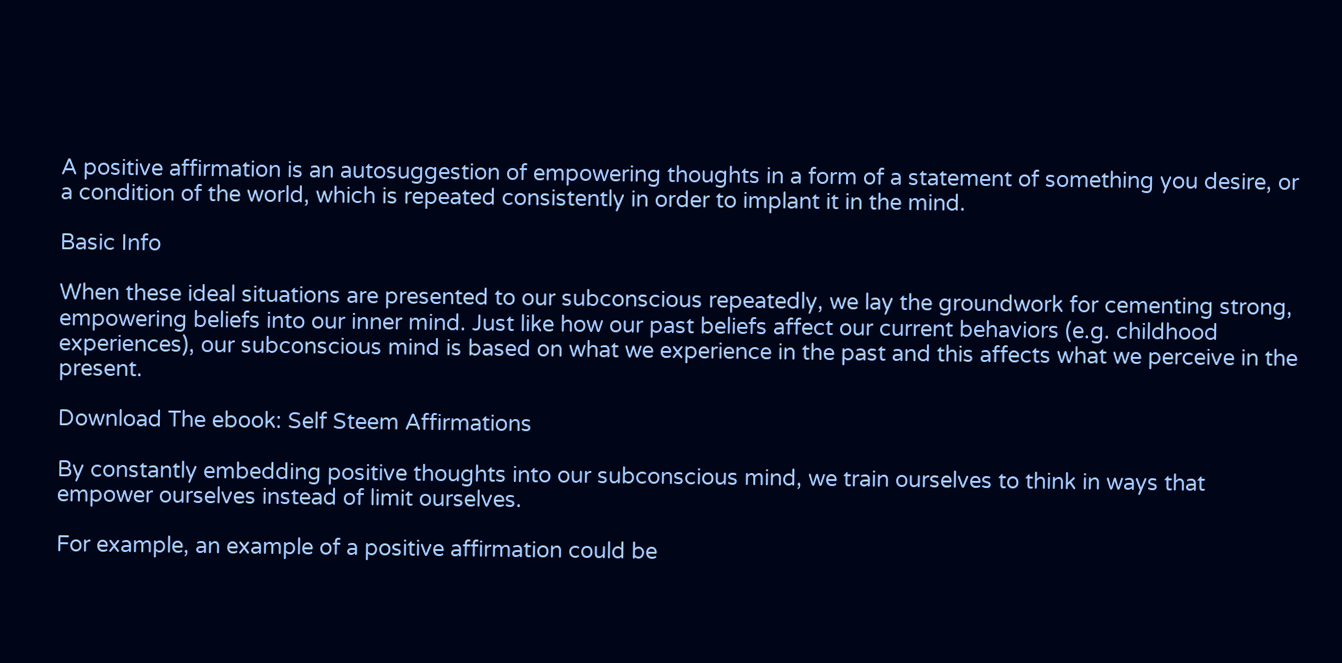A positive affirmation is an autosuggestion of empowering thoughts in a form of a statement of something you desire, or a condition of the world, which is repeated consistently in order to implant it in the mind.

Basic Info

When these ideal situations are presented to our subconscious repeatedly, we lay the groundwork for cementing strong, empowering beliefs into our inner mind. Just like how our past beliefs affect our current behaviors (e.g. childhood experiences), our subconscious mind is based on what we experience in the past and this affects what we perceive in the present.

Download The ebook: Self Steem Affirmations

By constantly embedding positive thoughts into our subconscious mind, we train ourselves to think in ways that empower ourselves instead of limit ourselves.

For example, an example of a positive affirmation could be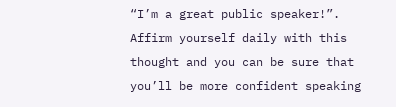“I’m a great public speaker!”. Affirm yourself daily with this thought and you can be sure that you’ll be more confident speaking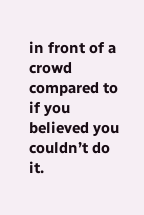in front of a crowd compared to if you believed you couldn’t do it.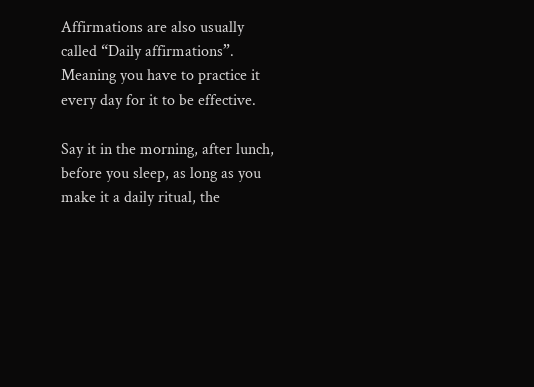Affirmations are also usually called “Daily affirmations”. Meaning you have to practice it every day for it to be effective.

Say it in the morning, after lunch, before you sleep, as long as you make it a daily ritual, the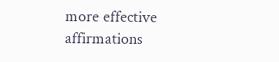more effective affirmations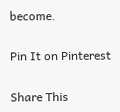become.

Pin It on Pinterest

Share This